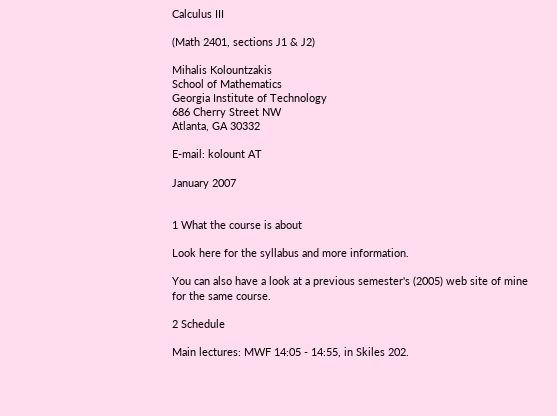Calculus III

(Math 2401, sections J1 & J2)

Mihalis Kolountzakis
School of Mathematics
Georgia Institute of Technology
686 Cherry Street NW
Atlanta, GA 30332

E-mail: kolount AT

January 2007


1 What the course is about

Look here for the syllabus and more information.

You can also have a look at a previous semester's (2005) web site of mine for the same course.

2 Schedule

Main lectures: MWF 14:05 - 14:55, in Skiles 202.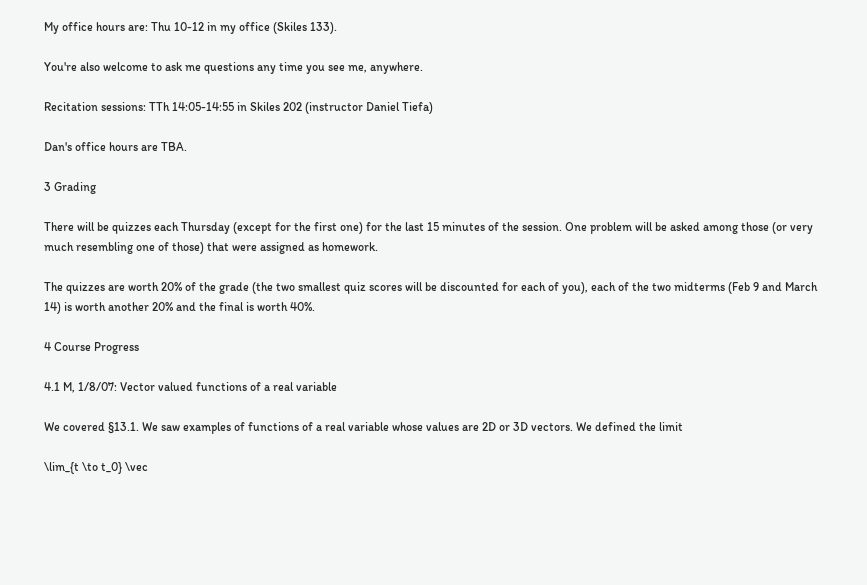My office hours are: Thu 10-12 in my office (Skiles 133).

You're also welcome to ask me questions any time you see me, anywhere.

Recitation sessions: TTh 14:05-14:55 in Skiles 202 (instructor Daniel Tiefa)

Dan's office hours are TBA.

3 Grading

There will be quizzes each Thursday (except for the first one) for the last 15 minutes of the session. One problem will be asked among those (or very much resembling one of those) that were assigned as homework.

The quizzes are worth 20% of the grade (the two smallest quiz scores will be discounted for each of you), each of the two midterms (Feb 9 and March 14) is worth another 20% and the final is worth 40%.

4 Course Progress

4.1 M, 1/8/07: Vector valued functions of a real variable

We covered §13.1. We saw examples of functions of a real variable whose values are 2D or 3D vectors. We defined the limit

\lim_{t \to t_0} \vec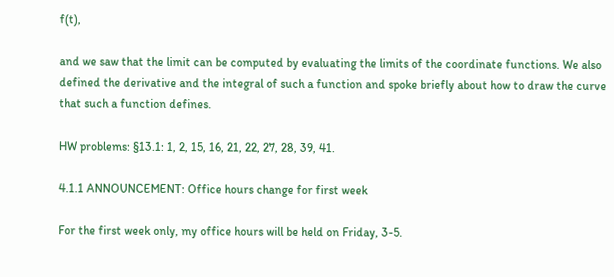f(t),

and we saw that the limit can be computed by evaluating the limits of the coordinate functions. We also defined the derivative and the integral of such a function and spoke briefly about how to draw the curve that such a function defines.

HW problems: §13.1: 1, 2, 15, 16, 21, 22, 27, 28, 39, 41.

4.1.1 ANNOUNCEMENT: Office hours change for first week

For the first week only, my office hours will be held on Friday, 3-5.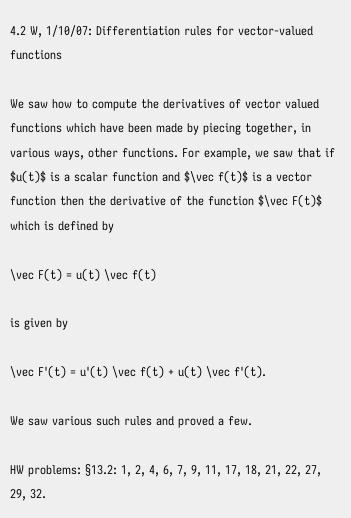4.2 W, 1/10/07: Differentiation rules for vector-valued functions

We saw how to compute the derivatives of vector valued functions which have been made by piecing together, in various ways, other functions. For example, we saw that if $u(t)$ is a scalar function and $\vec f(t)$ is a vector function then the derivative of the function $\vec F(t)$ which is defined by

\vec F(t) = u(t) \vec f(t)

is given by

\vec F'(t) = u'(t) \vec f(t) + u(t) \vec f'(t).

We saw various such rules and proved a few.

HW problems: §13.2: 1, 2, 4, 6, 7, 9, 11, 17, 18, 21, 22, 27, 29, 32.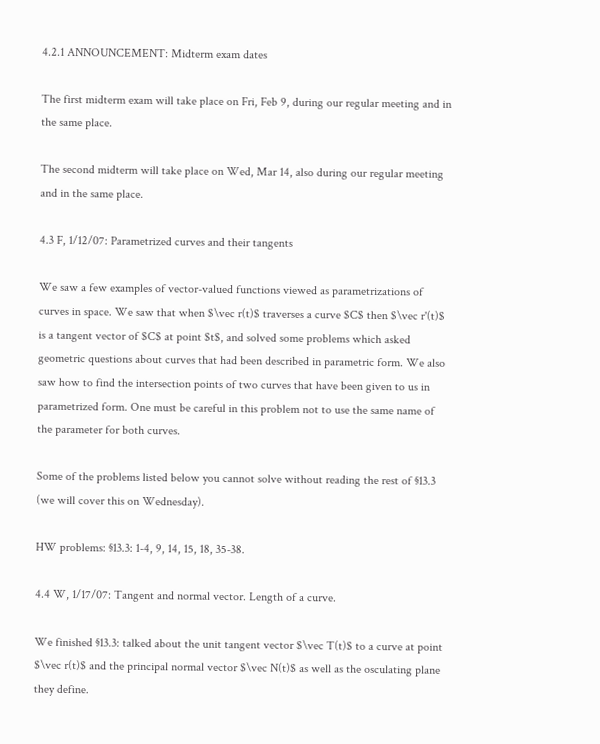4.2.1 ANNOUNCEMENT: Midterm exam dates

The first midterm exam will take place on Fri, Feb 9, during our regular meeting and in the same place.

The second midterm will take place on Wed, Mar 14, also during our regular meeting and in the same place.

4.3 F, 1/12/07: Parametrized curves and their tangents

We saw a few examples of vector-valued functions viewed as parametrizations of curves in space. We saw that when $\vec r(t)$ traverses a curve $C$ then $\vec r'(t)$ is a tangent vector of $C$ at point $t$, and solved some problems which asked geometric questions about curves that had been described in parametric form. We also saw how to find the intersection points of two curves that have been given to us in parametrized form. One must be careful in this problem not to use the same name of the parameter for both curves.

Some of the problems listed below you cannot solve without reading the rest of §13.3 (we will cover this on Wednesday).

HW problems: §13.3: 1-4, 9, 14, 15, 18, 35-38.

4.4 W, 1/17/07: Tangent and normal vector. Length of a curve.

We finished §13.3: talked about the unit tangent vector $\vec T(t)$ to a curve at point $\vec r(t)$ and the principal normal vector $\vec N(t)$ as well as the osculating plane they define.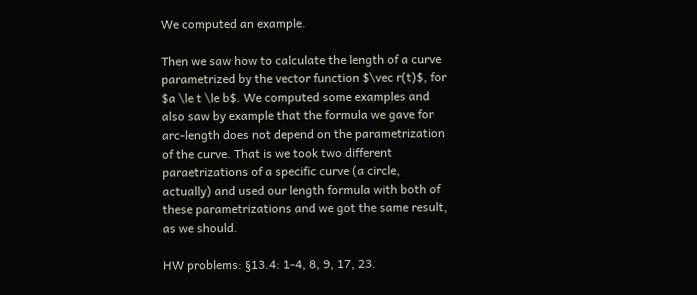We computed an example.

Then we saw how to calculate the length of a curve parametrized by the vector function $\vec r(t)$, for $a \le t \le b$. We computed some examples and also saw by example that the formula we gave for arc-length does not depend on the parametrization of the curve. That is we took two different paraetrizations of a specific curve (a circle, actually) and used our length formula with both of these parametrizations and we got the same result, as we should.

HW problems: §13.4: 1-4, 8, 9, 17, 23.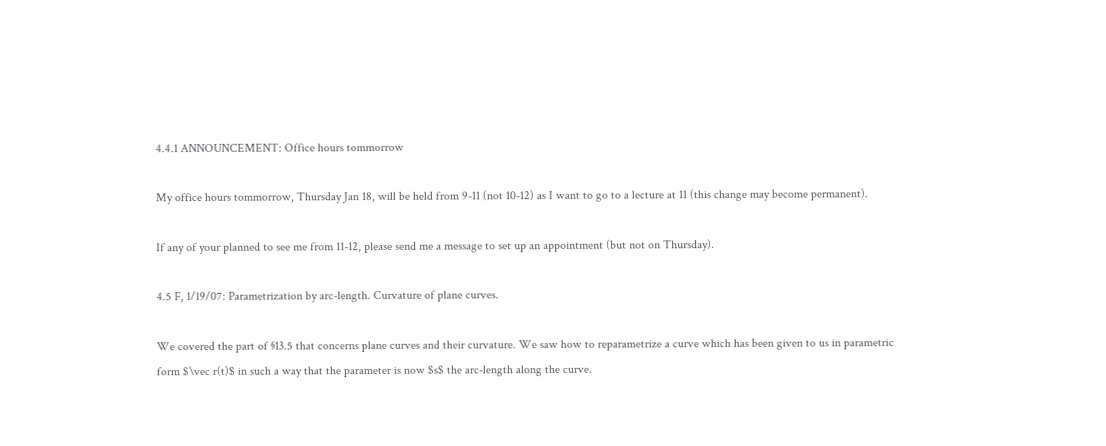4.4.1 ANNOUNCEMENT: Office hours tommorrow

My office hours tommorrow, Thursday Jan 18, will be held from 9-11 (not 10-12) as I want to go to a lecture at 11 (this change may become permanent).

If any of your planned to see me from 11-12, please send me a message to set up an appointment (but not on Thursday).

4.5 F, 1/19/07: Parametrization by arc-length. Curvature of plane curves.

We covered the part of §13.5 that concerns plane curves and their curvature. We saw how to reparametrize a curve which has been given to us in parametric form $\vec r(t)$ in such a way that the parameter is now $s$ the arc-length along the curve.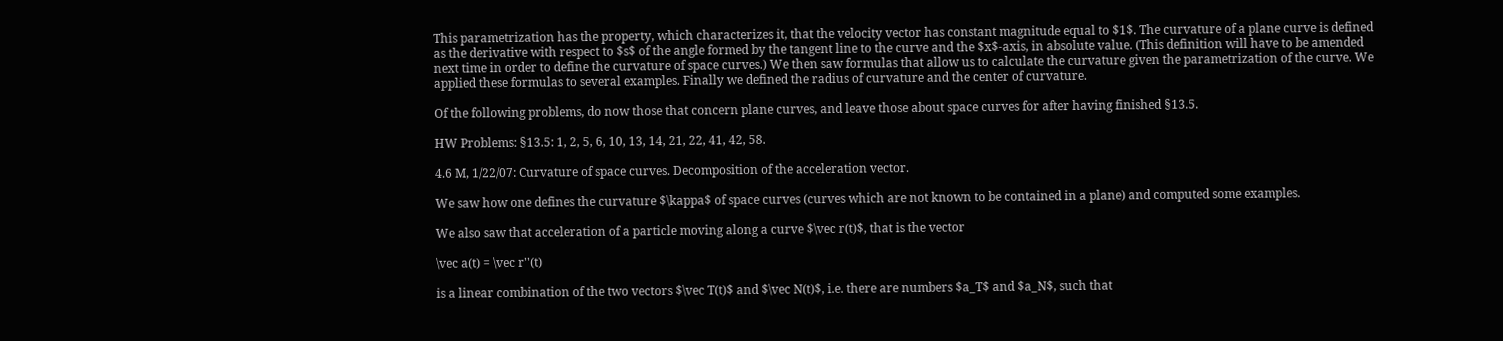This parametrization has the property, which characterizes it, that the velocity vector has constant magnitude equal to $1$. The curvature of a plane curve is defined as the derivative with respect to $s$ of the angle formed by the tangent line to the curve and the $x$-axis, in absolute value. (This definition will have to be amended next time in order to define the curvature of space curves.) We then saw formulas that allow us to calculate the curvature given the parametrization of the curve. We applied these formulas to several examples. Finally we defined the radius of curvature and the center of curvature.

Of the following problems, do now those that concern plane curves, and leave those about space curves for after having finished §13.5.

HW Problems: §13.5: 1, 2, 5, 6, 10, 13, 14, 21, 22, 41, 42, 58.

4.6 M, 1/22/07: Curvature of space curves. Decomposition of the acceleration vector.

We saw how one defines the curvature $\kappa$ of space curves (curves which are not known to be contained in a plane) and computed some examples.

We also saw that acceleration of a particle moving along a curve $\vec r(t)$, that is the vector

\vec a(t) = \vec r''(t)

is a linear combination of the two vectors $\vec T(t)$ and $\vec N(t)$, i.e. there are numbers $a_T$ and $a_N$, such that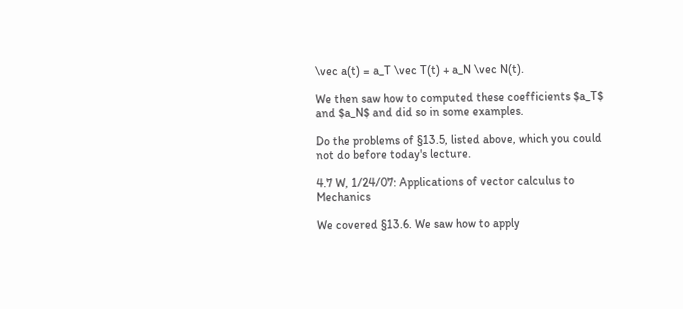\vec a(t) = a_T \vec T(t) + a_N \vec N(t).

We then saw how to computed these coefficients $a_T$ and $a_N$ and did so in some examples.

Do the problems of §13.5, listed above, which you could not do before today's lecture.

4.7 W, 1/24/07: Applications of vector calculus to Mechanics

We covered §13.6. We saw how to apply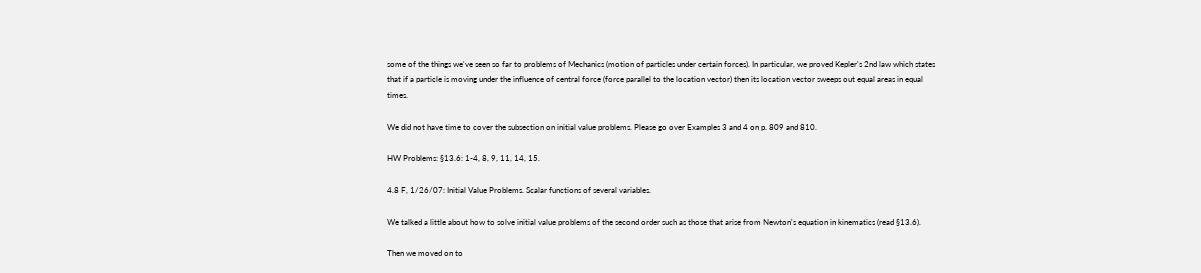some of the things we've seen so far to problems of Mechanics (motion of particles under certain forces). In particular, we proved Kepler's 2nd law which states that if a particle is moving under the influence of central force (force parallel to the location vector) then its location vector sweeps out equal areas in equal times.

We did not have time to cover the subsection on initial value problems. Please go over Examples 3 and 4 on p. 809 and 810.

HW Problems: §13.6: 1-4, 8, 9, 11, 14, 15.

4.8 F, 1/26/07: Initial Value Problems. Scalar functions of several variables.

We talked a little about how to solve initial value problems of the second order such as those that arise from Newton's equation in kinematics (read §13.6).

Then we moved on to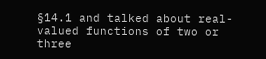§14.1 and talked about real-valued functions of two or three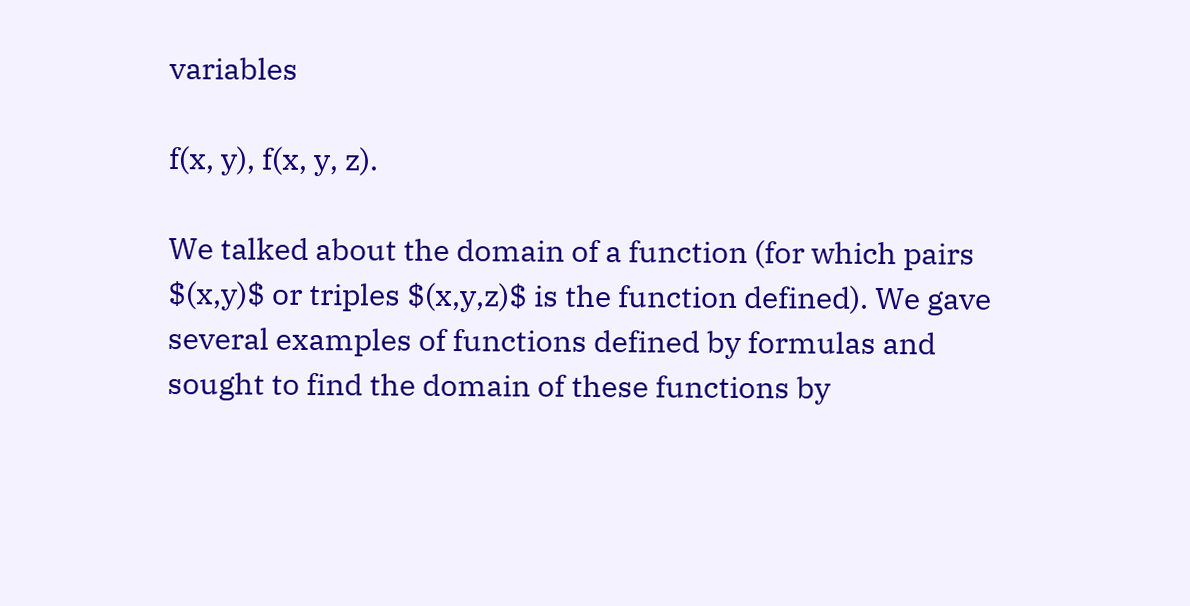variables

f(x, y), f(x, y, z).

We talked about the domain of a function (for which pairs $(x,y)$ or triples $(x,y,z)$ is the function defined). We gave several examples of functions defined by formulas and sought to find the domain of these functions by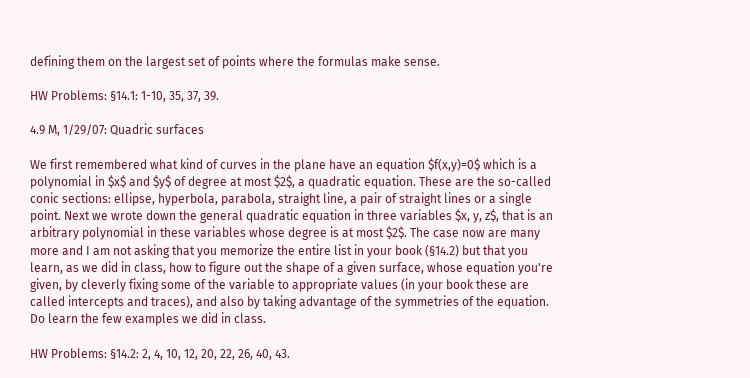defining them on the largest set of points where the formulas make sense.

HW Problems: §14.1: 1-10, 35, 37, 39.

4.9 M, 1/29/07: Quadric surfaces

We first remembered what kind of curves in the plane have an equation $f(x,y)=0$ which is a polynomial in $x$ and $y$ of degree at most $2$, a quadratic equation. These are the so-called conic sections: ellipse, hyperbola, parabola, straight line, a pair of straight lines or a single point. Next we wrote down the general quadratic equation in three variables $x, y, z$, that is an arbitrary polynomial in these variables whose degree is at most $2$. The case now are many more and I am not asking that you memorize the entire list in your book (§14.2) but that you learn, as we did in class, how to figure out the shape of a given surface, whose equation you're given, by cleverly fixing some of the variable to appropriate values (in your book these are called intercepts and traces), and also by taking advantage of the symmetries of the equation. Do learn the few examples we did in class.

HW Problems: §14.2: 2, 4, 10, 12, 20, 22, 26, 40, 43.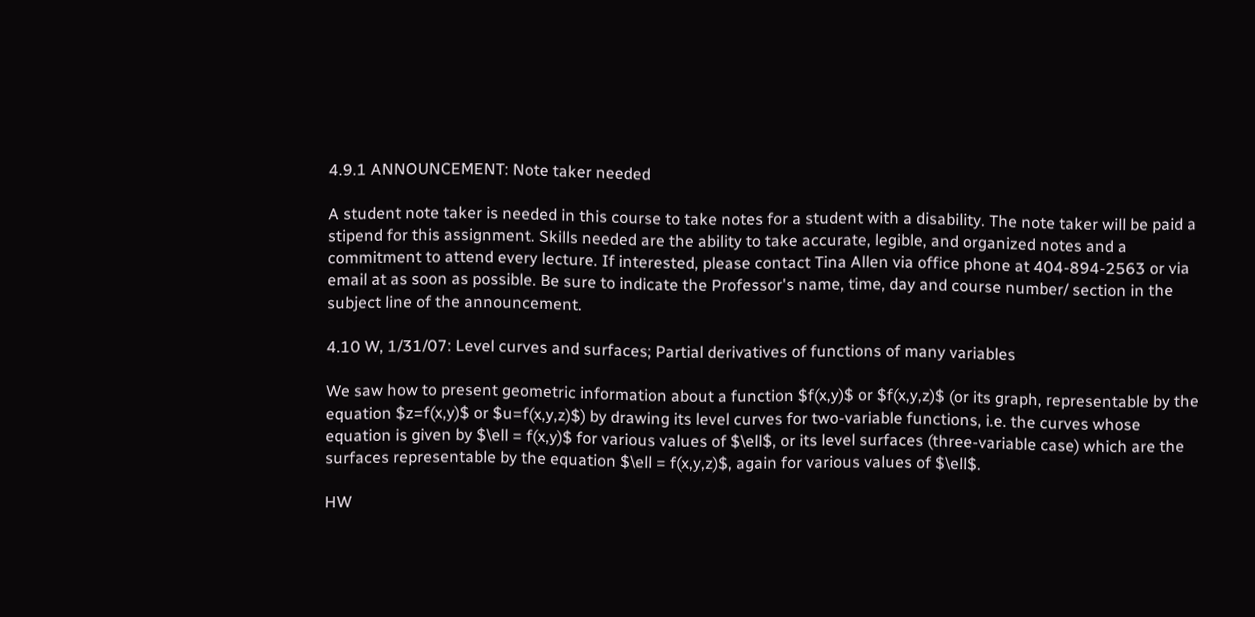4.9.1 ANNOUNCEMENT: Note taker needed

A student note taker is needed in this course to take notes for a student with a disability. The note taker will be paid a stipend for this assignment. Skills needed are the ability to take accurate, legible, and organized notes and a commitment to attend every lecture. If interested, please contact Tina Allen via office phone at 404-894-2563 or via email at as soon as possible. Be sure to indicate the Professor's name, time, day and course number/ section in the subject line of the announcement.

4.10 W, 1/31/07: Level curves and surfaces; Partial derivatives of functions of many variables

We saw how to present geometric information about a function $f(x,y)$ or $f(x,y,z)$ (or its graph, representable by the equation $z=f(x,y)$ or $u=f(x,y,z)$) by drawing its level curves for two-variable functions, i.e. the curves whose equation is given by $\ell = f(x,y)$ for various values of $\ell$, or its level surfaces (three-variable case) which are the surfaces representable by the equation $\ell = f(x,y,z)$, again for various values of $\ell$.

HW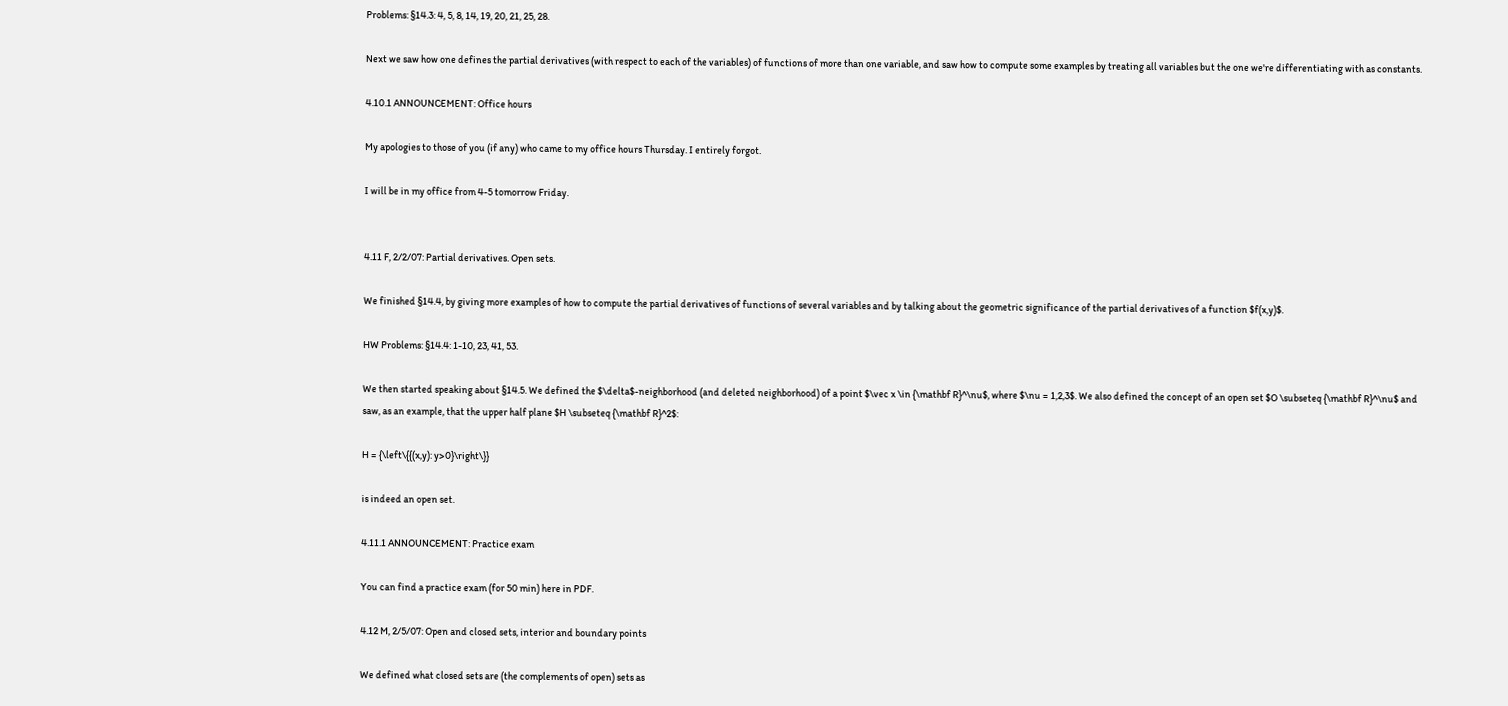Problems: §14.3: 4, 5, 8, 14, 19, 20, 21, 25, 28.

Next we saw how one defines the partial derivatives (with respect to each of the variables) of functions of more than one variable, and saw how to compute some examples by treating all variables but the one we're differentiating with as constants.

4.10.1 ANNOUNCEMENT: Office hours

My apologies to those of you (if any) who came to my office hours Thursday. I entirely forgot.

I will be in my office from 4-5 tomorrow Friday.


4.11 F, 2/2/07: Partial derivatives. Open sets.

We finished §14.4, by giving more examples of how to compute the partial derivatives of functions of several variables and by talking about the geometric significance of the partial derivatives of a function $f(x,y)$.

HW Problems: §14.4: 1-10, 23, 41, 53.

We then started speaking about §14.5. We defined the $\delta$-neighborhood (and deleted neighborhood) of a point $\vec x \in {\mathbf R}^\nu$, where $\nu = 1,2,3$. We also defined the concept of an open set $O \subseteq {\mathbf R}^\nu$ and saw, as an example, that the upper half plane $H \subseteq {\mathbf R}^2$:

H = {\left\{{(x,y): y>0}\right\}}

is indeed an open set.

4.11.1 ANNOUNCEMENT: Practice exam

You can find a practice exam (for 50 min) here in PDF.

4.12 M, 2/5/07: Open and closed sets, interior and boundary points

We defined what closed sets are (the complements of open) sets as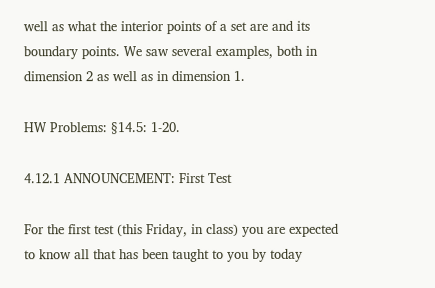well as what the interior points of a set are and its boundary points. We saw several examples, both in dimension 2 as well as in dimension 1.

HW Problems: §14.5: 1-20.

4.12.1 ANNOUNCEMENT: First Test

For the first test (this Friday, in class) you are expected to know all that has been taught to you by today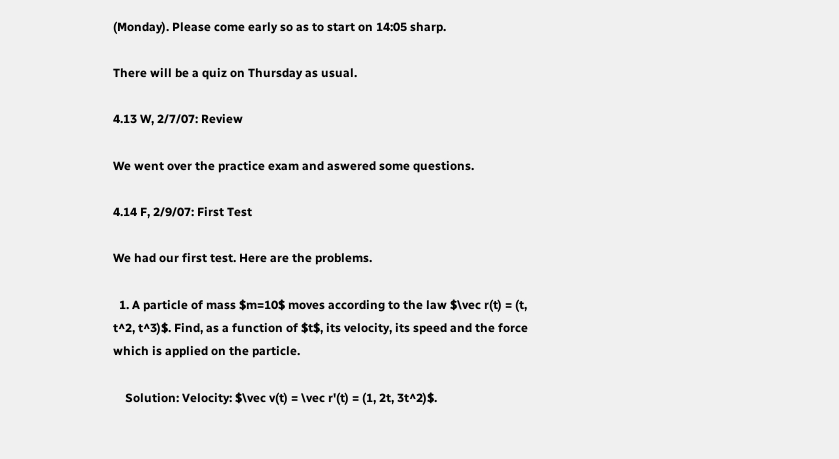(Monday). Please come early so as to start on 14:05 sharp.

There will be a quiz on Thursday as usual.

4.13 W, 2/7/07: Review

We went over the practice exam and aswered some questions.

4.14 F, 2/9/07: First Test

We had our first test. Here are the problems.

  1. A particle of mass $m=10$ moves according to the law $\vec r(t) = (t, t^2, t^3)$. Find, as a function of $t$, its velocity, its speed and the force which is applied on the particle.

    Solution: Velocity: $\vec v(t) = \vec r'(t) = (1, 2t, 3t^2)$.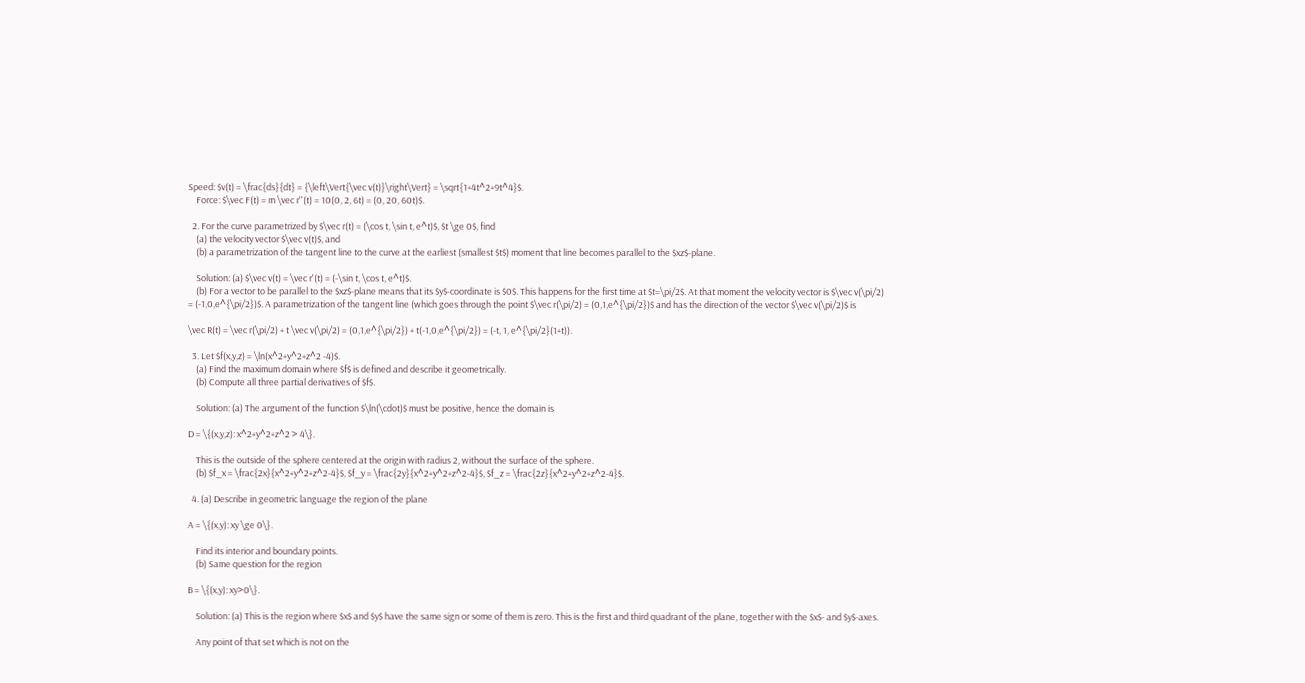Speed: $v(t) = \frac{ds}{dt} = {\left\Vert{\vec v(t)}\right\Vert} = \sqrt{1+4t^2+9t^4}$.
    Force: $\vec F(t) = m \vec r''(t) = 10(0, 2, 6t) = (0, 20, 60t)$.

  2. For the curve parametrized by $\vec r(t) = (\cos t, \sin t, e^t)$, $t \ge 0$, find
    (a) the velocity vector $\vec v(t)$, and
    (b) a parametrization of the tangent line to the curve at the earliest (smallest $t$) moment that line becomes parallel to the $xz$-plane.

    Solution: (a) $\vec v(t) = \vec r'(t) = (-\sin t, \cos t, e^t)$.
    (b) For a vector to be parallel to the $xz$-plane means that its $y$-coordinate is $0$. This happens for the first time at $t=\pi/2$. At that moment the velocity vector is $\vec v(\pi/2) = (-1,0,e^{\pi/2})$. A parametrization of the tangent line (which goes through the point $\vec r(\pi/2) = (0,1,e^{\pi/2})$ and has the direction of the vector $\vec v(\pi/2)$ is

\vec R(t) = \vec r(\pi/2) + t \vec v(\pi/2) = (0,1,e^{\pi/2}) + t(-1,0,e^{\pi/2}) = (-t, 1, e^{\pi/2}(1+t)).

  3. Let $f(x,y,z) = \ln(x^2+y^2+z^2 -4)$.
    (a) Find the maximum domain where $f$ is defined and describe it geometrically.
    (b) Compute all three partial derivatives of $f$.

    Solution: (a) The argument of the function $\ln(\cdot)$ must be positive, hence the domain is

D = \{(x,y,z): x^2+y^2+z^2 > 4\}.

    This is the outside of the sphere centered at the origin with radius 2, without the surface of the sphere.
    (b) $f_x = \frac{2x}{x^2+y^2+z^2-4}$, $f_y = \frac{2y}{x^2+y^2+z^2-4}$, $f_z = \frac{2z}{x^2+y^2+z^2-4}$.

  4. (a) Describe in geometric language the region of the plane

A = \{(x,y): xy \ge 0\}.

    Find its interior and boundary points.
    (b) Same question for the region

B = \{(x,y): xy>0\}.

    Solution: (a) This is the region where $x$ and $y$ have the same sign or some of them is zero. This is the first and third quadrant of the plane, together with the $x$- and $y$-axes.

    Any point of that set which is not on the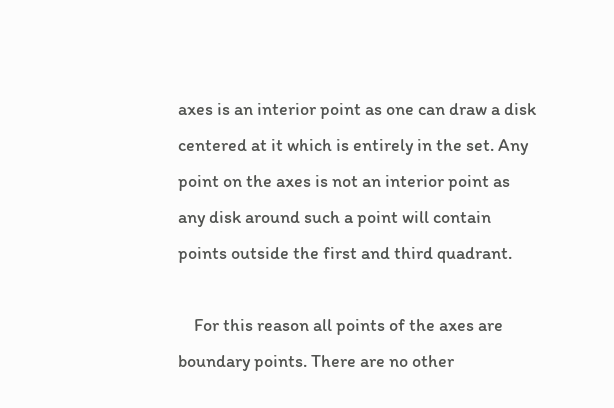axes is an interior point as one can draw a disk centered at it which is entirely in the set. Any point on the axes is not an interior point as any disk around such a point will contain points outside the first and third quadrant.

    For this reason all points of the axes are boundary points. There are no other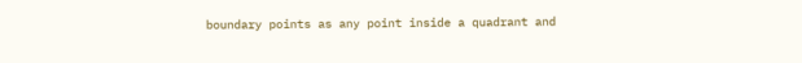boundary points as any point inside a quadrant and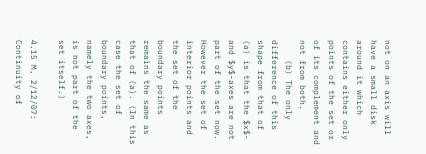not on an axis will have a small disk around it which contains either only points of the set or of its complement and not from both.
    (b) The only difference of this shape from that of (a) is that the $x$- and $y$-axes are not part of the set now. However the set of interior points and the set of the boundary points remains the same as that of (a). (In this case the set of boundary points, namely the two axes, is not part of the set itself.)

4.15 M, 2/12/07: Continuity of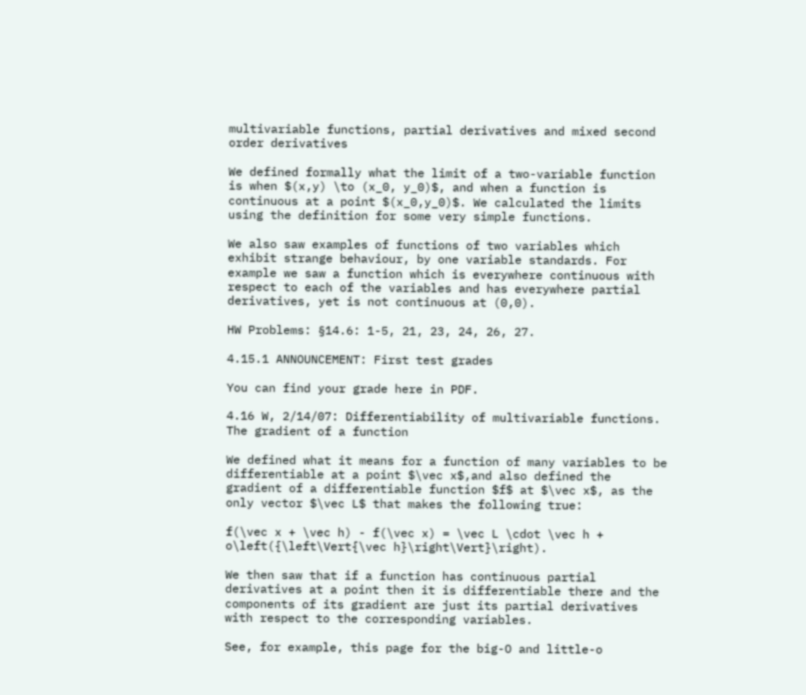multivariable functions, partial derivatives and mixed second order derivatives

We defined formally what the limit of a two-variable function is when $(x,y) \to (x_0, y_0)$, and when a function is continuous at a point $(x_0,y_0)$. We calculated the limits using the definition for some very simple functions.

We also saw examples of functions of two variables which exhibit strange behaviour, by one variable standards. For example we saw a function which is everywhere continuous with respect to each of the variables and has everywhere partial derivatives, yet is not continuous at (0,0).

HW Problems: §14.6: 1-5, 21, 23, 24, 26, 27.

4.15.1 ANNOUNCEMENT: First test grades

You can find your grade here in PDF.

4.16 W, 2/14/07: Differentiability of multivariable functions. The gradient of a function

We defined what it means for a function of many variables to be differentiable at a point $\vec x$,and also defined the gradient of a differentiable function $f$ at $\vec x$, as the only vector $\vec L$ that makes the following true:

f(\vec x + \vec h) - f(\vec x) = \vec L \cdot \vec h + o\left({\left\Vert{\vec h}\right\Vert}\right).

We then saw that if a function has continuous partial derivatives at a point then it is differentiable there and the components of its gradient are just its partial derivatives with respect to the corresponding variables.

See, for example, this page for the big-O and little-o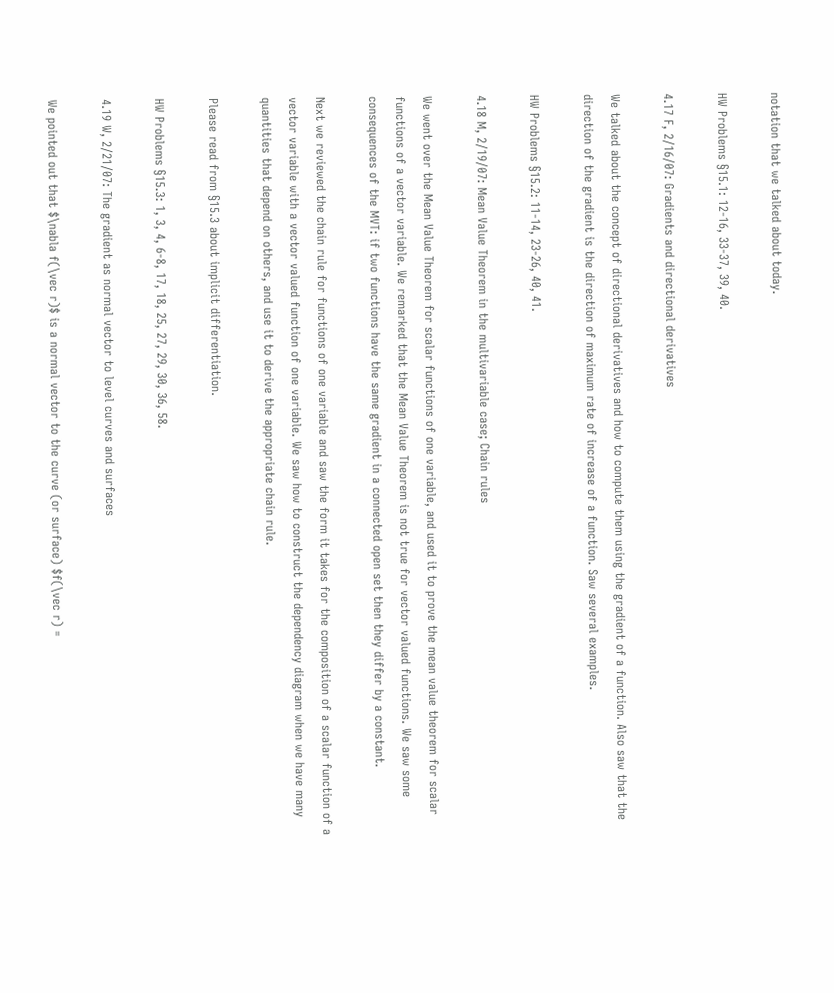notation that we talked about today.

HW Problems §15.1: 12-16, 33-37, 39, 40.

4.17 F, 2/16/07: Gradients and directional derivatives

We talked about the concept of directional derivatives and how to compute them using the gradient of a function. Also saw that the direction of the gradient is the direction of maximum rate of increase of a function. Saw several examples.

HW Problems §15.2: 11-14, 23-26, 40, 41.

4.18 M, 2/19/07: Mean Value Theorem in the multivariable case; Chain rules

We went over the Mean Value Theorem for scalar functions of one variable, and used it to prove the mean value theorem for scalar functions of a vector variable. We remarked that the Mean Value Theorem is not true for vector valued functions. We saw some consequences of the MVT: if two functions have the same gradient in a connected open set then they differ by a constant.

Next we reviewed the chain rule for functions of one variable and saw the form it takes for the composition of a scalar function of a vector variable with a vector valued function of one variable. We saw how to construct the dependency diagram when we have many quantities that depend on others, and use it to derive the appropriate chain rule.

Please read from §15.3 about implicit differentiation.

HW Problems §15.3: 1, 3, 4, 6-8, 17, 18, 25, 27, 29, 30, 36, 58.

4.19 W, 2/21/07: The gradient as normal vector to level curves and surfaces

We pointed out that $\nabla f(\vec r)$ is a normal vector to the curve (or surface) $f(\vec r) =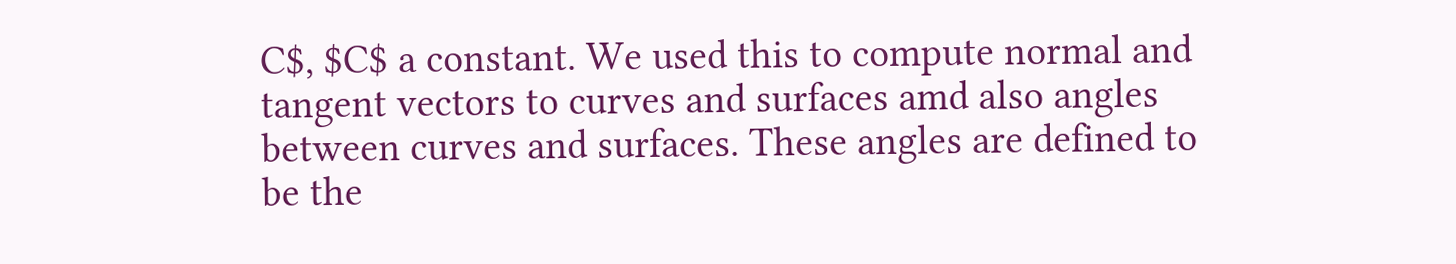C$, $C$ a constant. We used this to compute normal and tangent vectors to curves and surfaces amd also angles between curves and surfaces. These angles are defined to be the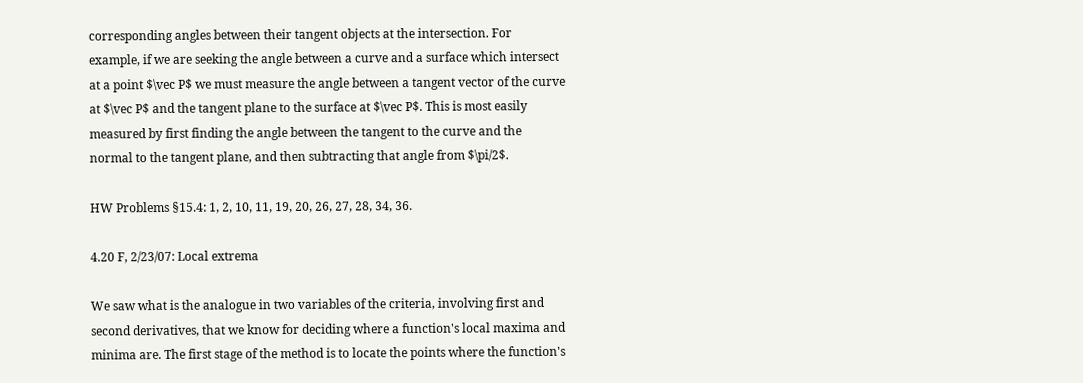corresponding angles between their tangent objects at the intersection. For example, if we are seeking the angle between a curve and a surface which intersect at a point $\vec P$ we must measure the angle between a tangent vector of the curve at $\vec P$ and the tangent plane to the surface at $\vec P$. This is most easily measured by first finding the angle between the tangent to the curve and the normal to the tangent plane, and then subtracting that angle from $\pi/2$.

HW Problems §15.4: 1, 2, 10, 11, 19, 20, 26, 27, 28, 34, 36.

4.20 F, 2/23/07: Local extrema

We saw what is the analogue in two variables of the criteria, involving first and second derivatives, that we know for deciding where a function's local maxima and minima are. The first stage of the method is to locate the points where the function's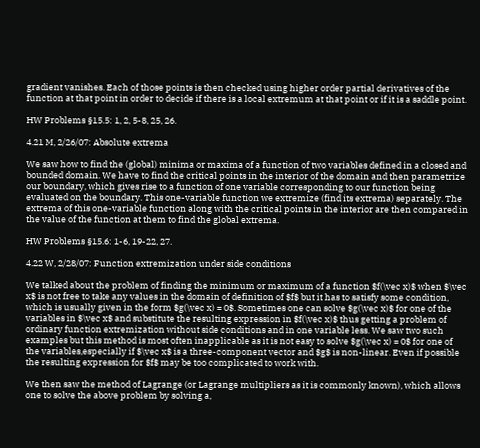gradient vanishes. Each of those points is then checked using higher order partial derivatives of the function at that point in order to decide if there is a local extremum at that point or if it is a saddle point.

HW Problems §15.5: 1, 2, 5-8, 25, 26.

4.21 M, 2/26/07: Absolute extrema

We saw how to find the (global) minima or maxima of a function of two variables defined in a closed and bounded domain. We have to find the critical points in the interior of the domain and then parametrize our boundary, which gives rise to a function of one variable corresponding to our function being evaluated on the boundary. This one-variable function we extremize (find its extrema) separately. The extrema of this one-variable function along with the critical points in the interior are then compared in the value of the function at them to find the global extrema.

HW Problems §15.6: 1-6, 19-22, 27.

4.22 W, 2/28/07: Function extremization under side conditions

We talked about the problem of finding the minimum or maximum of a function $f(\vec x)$ when $\vec x$ is not free to take any values in the domain of definition of $f$ but it has to satisfy some condition, which is usually given in the form $g(\vec x) = 0$. Sometimes one can solve $g(\vec x)$ for one of the variables in $\vec x$ and substitute the resulting expression in $f(\vec x)$ thus getting a problem of ordinary function extremization without side conditions and in one variable less. We saw two such examples but this method is most often inapplicable as it is not easy to solve $g(\vec x) = 0$ for one of the variables,especially if $\vec x$ is a three-component vector and $g$ is non-linear. Even if possible the resulting expression for $f$ may be too complicated to work with.

We then saw the method of Lagrange (or Lagrange multipliers as it is commonly known), which allows one to solve the above problem by solving a,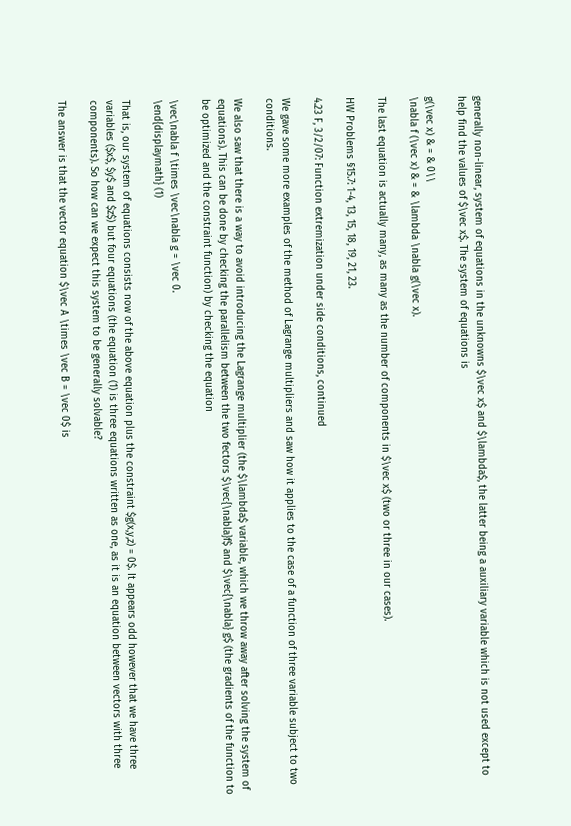generally non-linear, system of equations in the unknowns $\vec x$ and $\lambda$, the latter being a auxiliary variable which is not used except to help find the values of $\vec x$. The system of equations is

g(\vec x) & = & 0\\
\nabla f (\vec x) & = & \lambda \nabla g(\vec x).

The last equation is actually many, as many as the number of components in $\vec x$ (two or three in our cases).

HW Problems §15.7: 1-4, 13, 15, 18, 19, 21, 23.

4.23 F, 3/2/07: Function extremization under side conditions, continued

We gave some more examples of the method of Lagrange multipliers and saw how it applies to the case of a function of three variable subject to two conditions.

We also saw that there is a way to avoid introducing the Lagrange multiplier (the $\lambda$ variable, which we throw away after solving the system of equations). This can be done by checking the parallelism between the two fectors $\vec{\nabla}f$ and $\vec{\nabla} g$ (the gradients of the function to be optimized and the constraint function) by checking the equation

\vec\nabla f \times \vec\nabla g = \vec 0.
\end{displaymath} (1)

That is, our system of equations consists now of the above equation plus the constraint $g(x,y,z) = 0$. It appears odd however that we have three variables ($x$, $y$ and $z$) but four equations (the equation (1) is three equations written as one, as it is an equation between vectors with three components). So how can we expect this system to be generally solvable?

The answer is that the vector equation $\vec A \times \vec B = \vec 0$ is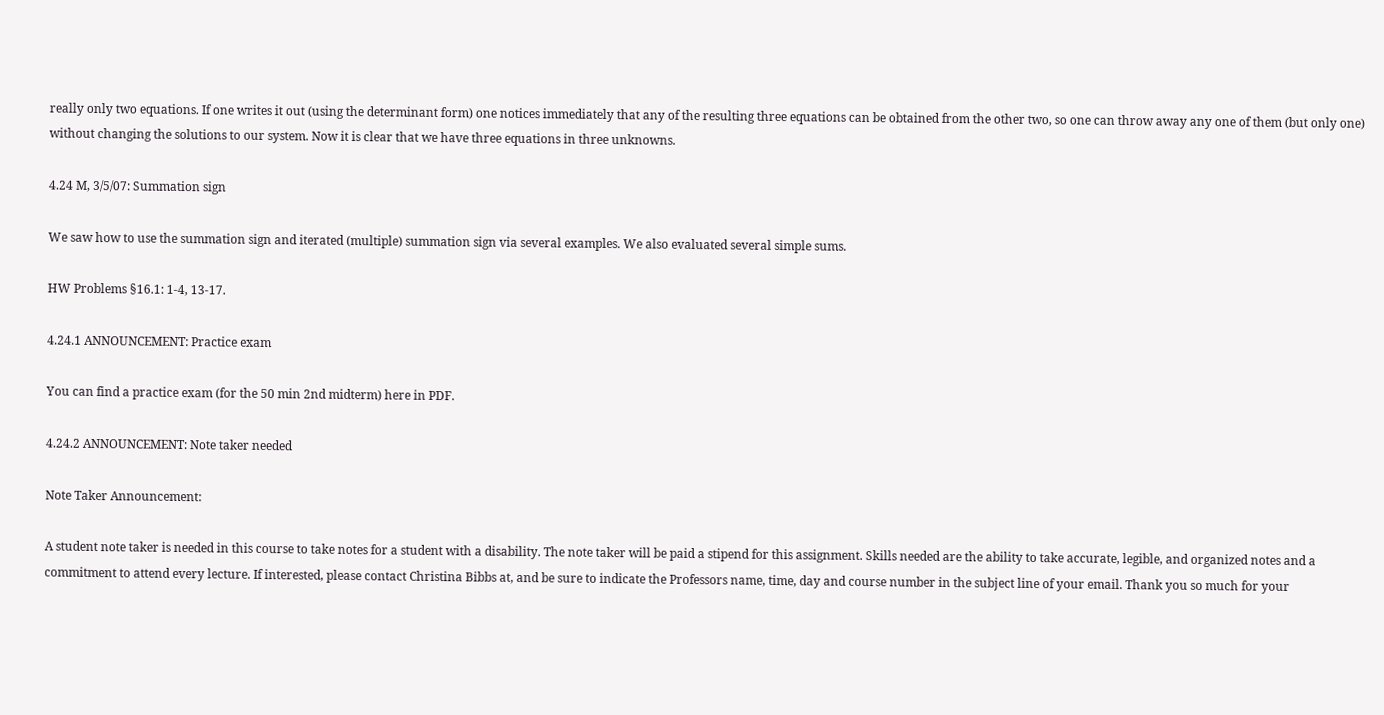really only two equations. If one writes it out (using the determinant form) one notices immediately that any of the resulting three equations can be obtained from the other two, so one can throw away any one of them (but only one) without changing the solutions to our system. Now it is clear that we have three equations in three unknowns.

4.24 M, 3/5/07: Summation sign

We saw how to use the summation sign and iterated (multiple) summation sign via several examples. We also evaluated several simple sums.

HW Problems §16.1: 1-4, 13-17.

4.24.1 ANNOUNCEMENT: Practice exam

You can find a practice exam (for the 50 min 2nd midterm) here in PDF.

4.24.2 ANNOUNCEMENT: Note taker needed

Note Taker Announcement:

A student note taker is needed in this course to take notes for a student with a disability. The note taker will be paid a stipend for this assignment. Skills needed are the ability to take accurate, legible, and organized notes and a commitment to attend every lecture. If interested, please contact Christina Bibbs at, and be sure to indicate the Professors name, time, day and course number in the subject line of your email. Thank you so much for your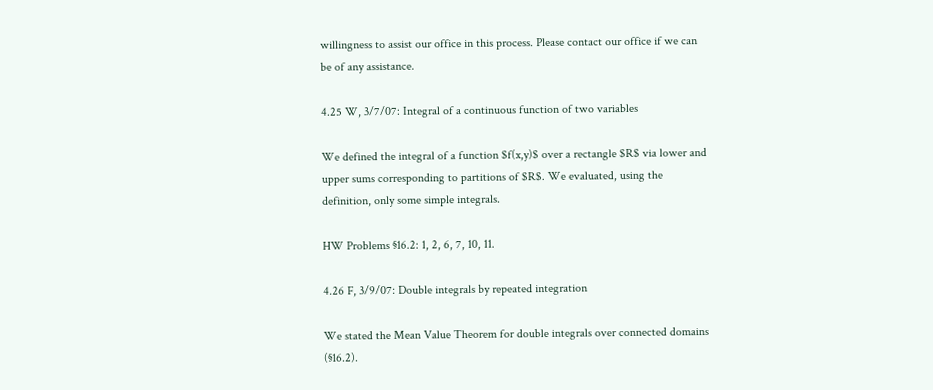willingness to assist our office in this process. Please contact our office if we can be of any assistance.

4.25 W, 3/7/07: Integral of a continuous function of two variables

We defined the integral of a function $f(x,y)$ over a rectangle $R$ via lower and upper sums corresponding to partitions of $R$. We evaluated, using the definition, only some simple integrals.

HW Problems §16.2: 1, 2, 6, 7, 10, 11.

4.26 F, 3/9/07: Double integrals by repeated integration

We stated the Mean Value Theorem for double integrals over connected domains (§16.2).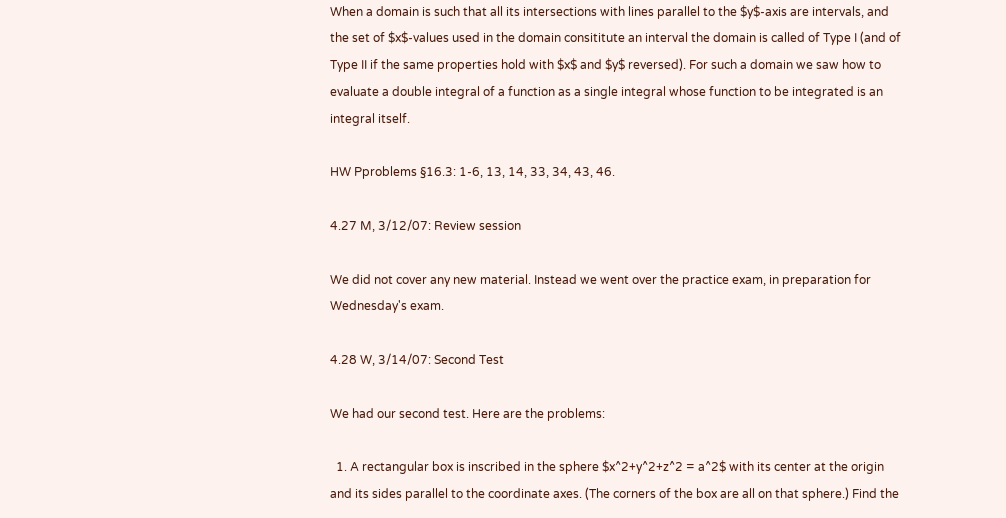When a domain is such that all its intersections with lines parallel to the $y$-axis are intervals, and the set of $x$-values used in the domain consititute an interval the domain is called of Type I (and of Type II if the same properties hold with $x$ and $y$ reversed). For such a domain we saw how to evaluate a double integral of a function as a single integral whose function to be integrated is an integral itself.

HW Pproblems §16.3: 1-6, 13, 14, 33, 34, 43, 46.

4.27 M, 3/12/07: Review session

We did not cover any new material. Instead we went over the practice exam, in preparation for Wednesday's exam.

4.28 W, 3/14/07: Second Test

We had our second test. Here are the problems:

  1. A rectangular box is inscribed in the sphere $x^2+y^2+z^2 = a^2$ with its center at the origin and its sides parallel to the coordinate axes. (The corners of the box are all on that sphere.) Find the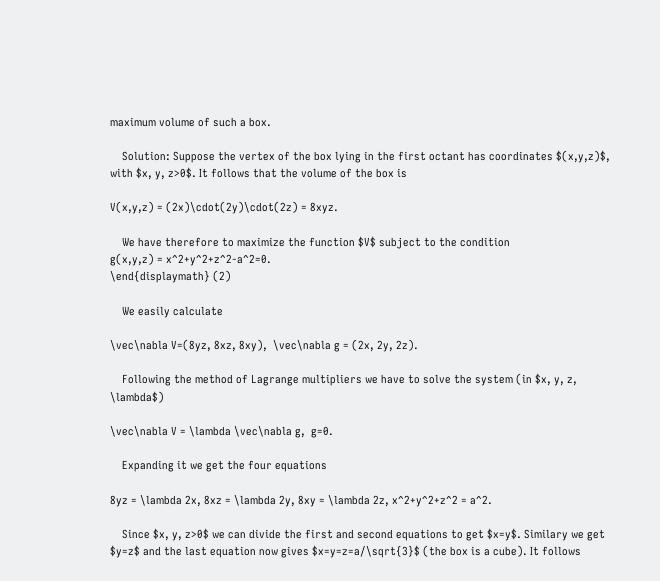maximum volume of such a box.

    Solution: Suppose the vertex of the box lying in the first octant has coordinates $(x,y,z)$, with $x, y, z>0$. It follows that the volume of the box is

V(x,y,z) = (2x)\cdot(2y)\cdot(2z) = 8xyz.

    We have therefore to maximize the function $V$ subject to the condition
g(x,y,z) = x^2+y^2+z^2-a^2=0.
\end{displaymath} (2)

    We easily calculate

\vec\nabla V=(8yz, 8xz, 8xy),  \vec\nabla g = (2x, 2y, 2z).

    Following the method of Lagrange multipliers we have to solve the system (in $x, y, z, \lambda$)

\vec\nabla V = \lambda \vec\nabla g,  g=0.

    Expanding it we get the four equations

8yz = \lambda 2x, 8xz = \lambda 2y, 8xy = \lambda 2z, x^2+y^2+z^2 = a^2.

    Since $x, y, z>0$ we can divide the first and second equations to get $x=y$. Similary we get $y=z$ and the last equation now gives $x=y=z=a/\sqrt{3}$ (the box is a cube). It follows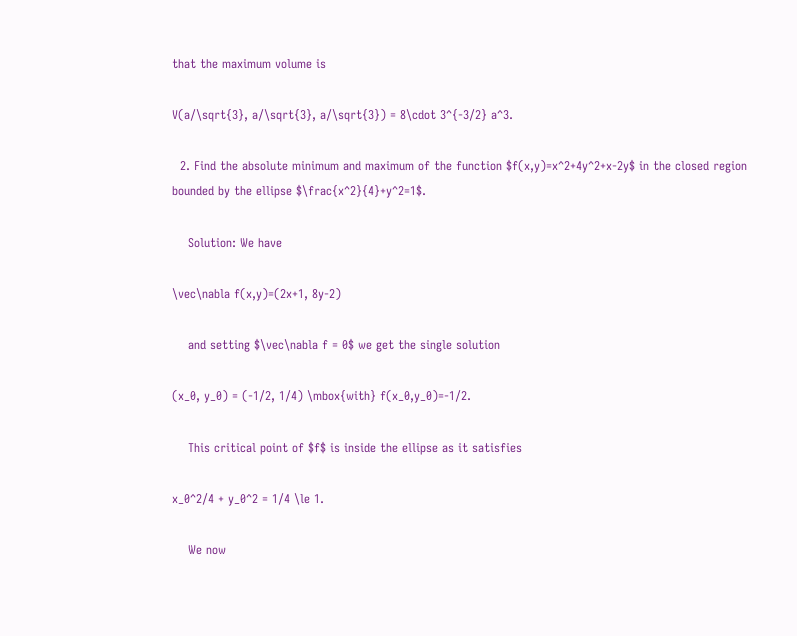that the maximum volume is

V(a/\sqrt{3}, a/\sqrt{3}, a/\sqrt{3}) = 8\cdot 3^{-3/2} a^3.

  2. Find the absolute minimum and maximum of the function $f(x,y)=x^2+4y^2+x-2y$ in the closed region bounded by the ellipse $\frac{x^2}{4}+y^2=1$.

    Solution: We have

\vec\nabla f(x,y)=(2x+1, 8y-2)

    and setting $\vec\nabla f = 0$ we get the single solution

(x_0, y_0) = (-1/2, 1/4) \mbox{with} f(x_0,y_0)=-1/2.

    This critical point of $f$ is inside the ellipse as it satisfies

x_0^2/4 + y_0^2 = 1/4 \le 1.

    We now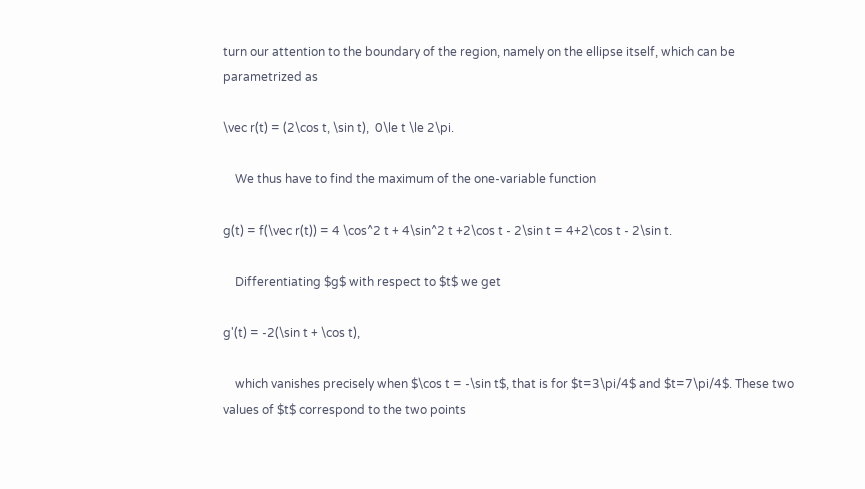turn our attention to the boundary of the region, namely on the ellipse itself, which can be parametrized as

\vec r(t) = (2\cos t, \sin t),  0\le t \le 2\pi.

    We thus have to find the maximum of the one-variable function

g(t) = f(\vec r(t)) = 4 \cos^2 t + 4\sin^2 t +2\cos t - 2\sin t = 4+2\cos t - 2\sin t.

    Differentiating $g$ with respect to $t$ we get

g'(t) = -2(\sin t + \cos t),

    which vanishes precisely when $\cos t = -\sin t$, that is for $t=3\pi/4$ and $t=7\pi/4$. These two values of $t$ correspond to the two points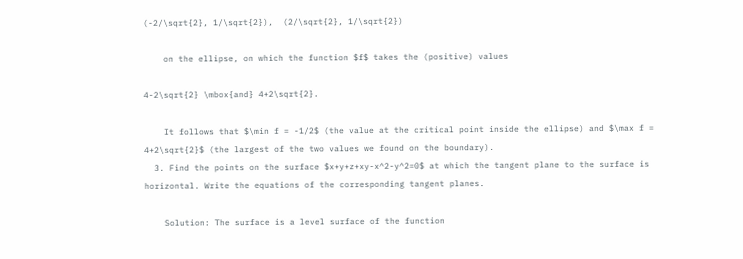(-2/\sqrt{2}, 1/\sqrt{2}),  (2/\sqrt{2}, 1/\sqrt{2})

    on the ellipse, on which the function $f$ takes the (positive) values

4-2\sqrt{2} \mbox{and} 4+2\sqrt{2}.

    It follows that $\min f = -1/2$ (the value at the critical point inside the ellipse) and $\max f = 4+2\sqrt{2}$ (the largest of the two values we found on the boundary).
  3. Find the points on the surface $x+y+z+xy-x^2-y^2=0$ at which the tangent plane to the surface is horizontal. Write the equations of the corresponding tangent planes.

    Solution: The surface is a level surface of the function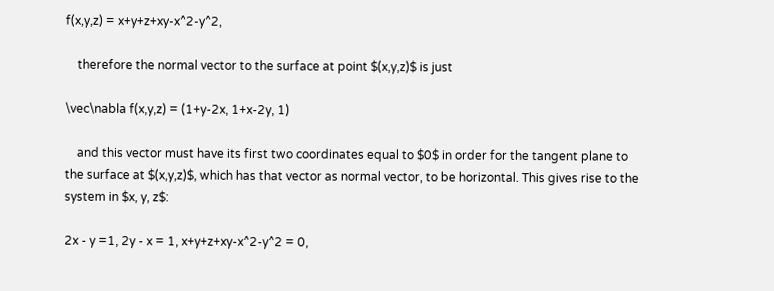f(x,y,z) = x+y+z+xy-x^2-y^2,

    therefore the normal vector to the surface at point $(x,y,z)$ is just

\vec\nabla f(x,y,z) = (1+y-2x, 1+x-2y, 1)

    and this vector must have its first two coordinates equal to $0$ in order for the tangent plane to the surface at $(x,y,z)$, which has that vector as normal vector, to be horizontal. This gives rise to the system in $x, y, z$:

2x - y =1, 2y - x = 1, x+y+z+xy-x^2-y^2 = 0,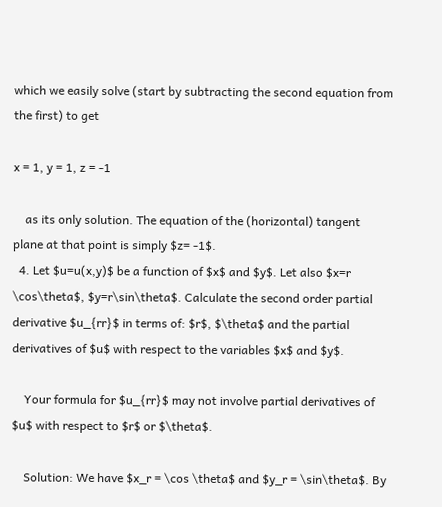which we easily solve (start by subtracting the second equation from the first) to get

x = 1, y = 1, z = -1

    as its only solution. The equation of the (horizontal) tangent plane at that point is simply $z= -1$.
  4. Let $u=u(x,y)$ be a function of $x$ and $y$. Let also $x=r \cos\theta$, $y=r\sin\theta$. Calculate the second order partial derivative $u_{rr}$ in terms of: $r$, $\theta$ and the partial derivatives of $u$ with respect to the variables $x$ and $y$.

    Your formula for $u_{rr}$ may not involve partial derivatives of $u$ with respect to $r$ or $\theta$.

    Solution: We have $x_r = \cos \theta$ and $y_r = \sin\theta$. By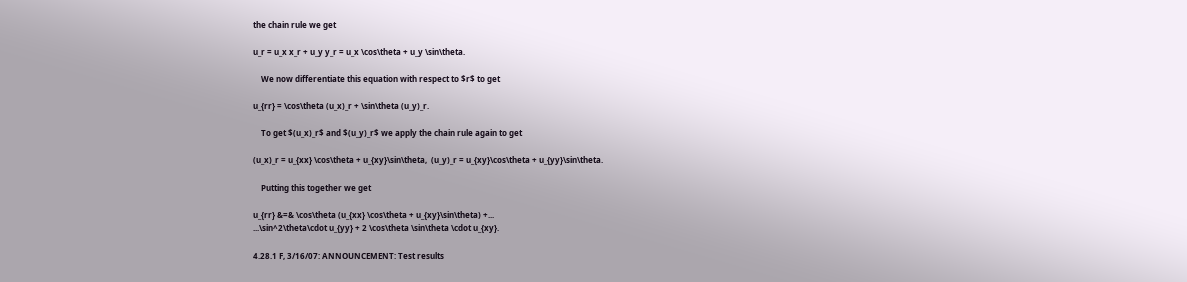the chain rule we get

u_r = u_x x_r + u_y y_r = u_x \cos\theta + u_y \sin\theta.

    We now differentiate this equation with respect to $r$ to get

u_{rr} = \cos\theta (u_x)_r + \sin\theta (u_y)_r.

    To get $(u_x)_r$ and $(u_y)_r$ we apply the chain rule again to get

(u_x)_r = u_{xx} \cos\theta + u_{xy}\sin\theta,  (u_y)_r = u_{xy}\cos\theta + u_{yy}\sin\theta.

    Putting this together we get

u_{rr} &=& \cos\theta (u_{xx} \cos\theta + u_{xy}\sin\theta) +...
...\sin^2\theta\cdot u_{yy} + 2 \cos\theta \sin\theta \cdot u_{xy}.

4.28.1 F, 3/16/07: ANNOUNCEMENT: Test results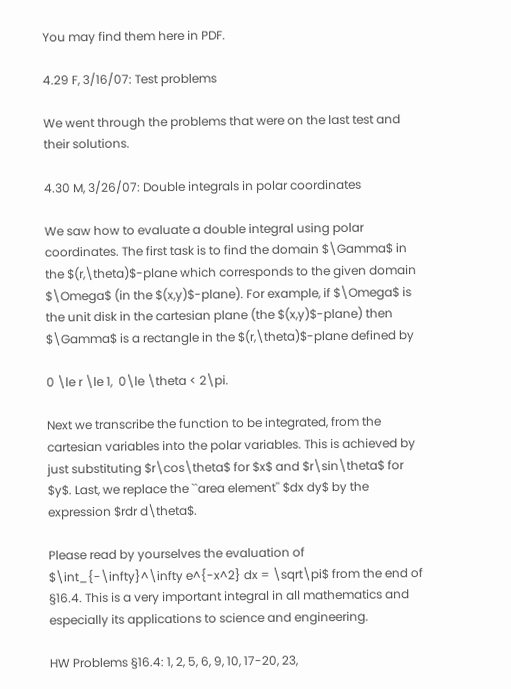You may find them here in PDF.

4.29 F, 3/16/07: Test problems

We went through the problems that were on the last test and their solutions.

4.30 M, 3/26/07: Double integrals in polar coordinates

We saw how to evaluate a double integral using polar coordinates. The first task is to find the domain $\Gamma$ in the $(r,\theta)$-plane which corresponds to the given domain $\Omega$ (in the $(x,y)$-plane). For example, if $\Omega$ is the unit disk in the cartesian plane (the $(x,y)$-plane) then $\Gamma$ is a rectangle in the $(r,\theta)$-plane defined by

0 \le r \le 1,  0\le \theta < 2\pi.

Next we transcribe the function to be integrated, from the cartesian variables into the polar variables. This is achieved by just substituting $r\cos\theta$ for $x$ and $r\sin\theta$ for $y$. Last, we replace the ``area element'' $dx dy$ by the expression $rdr d\theta$.

Please read by yourselves the evaluation of $\int_{-\infty}^\infty e^{-x^2} dx = \sqrt\pi$ from the end of §16.4. This is a very important integral in all mathematics and especially its applications to science and engineering.

HW Problems §16.4: 1, 2, 5, 6, 9, 10, 17-20, 23,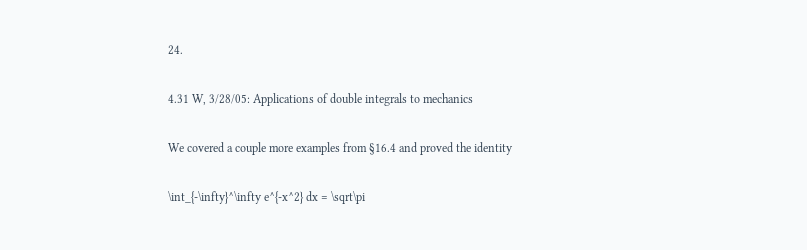24.

4.31 W, 3/28/05: Applications of double integrals to mechanics

We covered a couple more examples from §16.4 and proved the identity

\int_{-\infty}^\infty e^{-x^2} dx = \sqrt\pi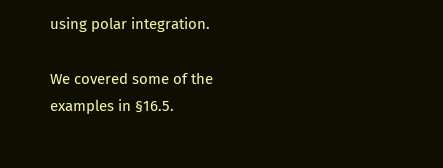using polar integration.

We covered some of the examples in §16.5.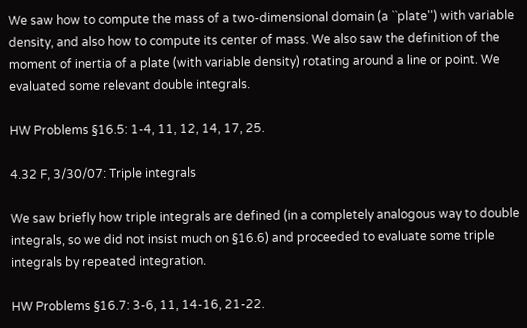We saw how to compute the mass of a two-dimensional domain (a ``plate'') with variable density, and also how to compute its center of mass. We also saw the definition of the moment of inertia of a plate (with variable density) rotating around a line or point. We evaluated some relevant double integrals.

HW Problems §16.5: 1-4, 11, 12, 14, 17, 25.

4.32 F, 3/30/07: Triple integrals

We saw briefly how triple integrals are defined (in a completely analogous way to double integrals, so we did not insist much on §16.6) and proceeded to evaluate some triple integrals by repeated integration.

HW Problems §16.7: 3-6, 11, 14-16, 21-22.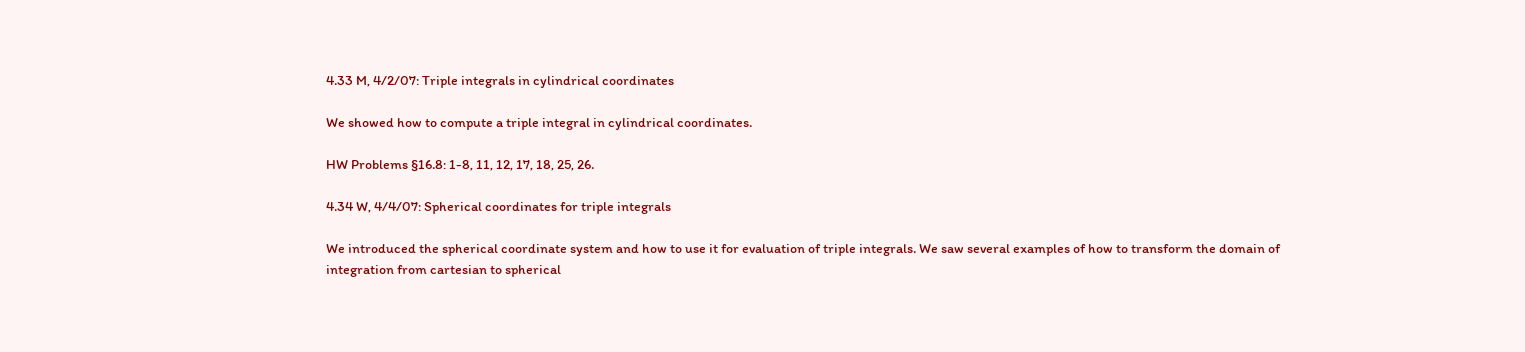4.33 M, 4/2/07: Triple integrals in cylindrical coordinates

We showed how to compute a triple integral in cylindrical coordinates.

HW Problems §16.8: 1-8, 11, 12, 17, 18, 25, 26.

4.34 W, 4/4/07: Spherical coordinates for triple integrals

We introduced the spherical coordinate system and how to use it for evaluation of triple integrals. We saw several examples of how to transform the domain of integration from cartesian to spherical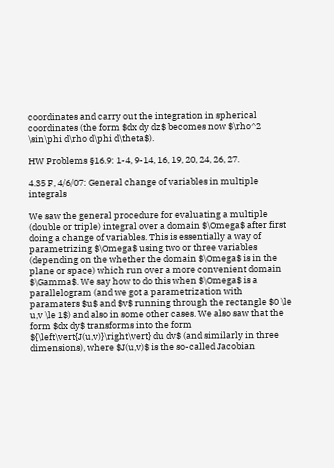coordinates and carry out the integration in spherical coordinates (the form $dx dy dz$ becomes now $\rho^2 \sin\phi d\rho d\phi d\theta$).

HW Problems §16.9: 1-4, 9-14, 16, 19, 20, 24, 26, 27.

4.35 F, 4/6/07: General change of variables in multiple integrals

We saw the general procedure for evaluating a multiple (double or triple) integral over a domain $\Omega$ after first doing a change of variables. This is essentially a way of parametrizing $\Omega$ using two or three variables (depending on the whether the domain $\Omega$ is in the plane or space) which run over a more convenient domain $\Gamma$. We say how to do this when $\Omega$ is a parallelogram (and we got a parametrization with paramaters $u$ and $v$ running through the rectangle $0 \le u,v \le 1$) and also in some other cases. We also saw that the form $dx dy$ transforms into the form ${\left\vert{J(u,v)}\right\vert} du dv$ (and similarly in three dimensions), where $J(u,v)$ is the so-called Jacobian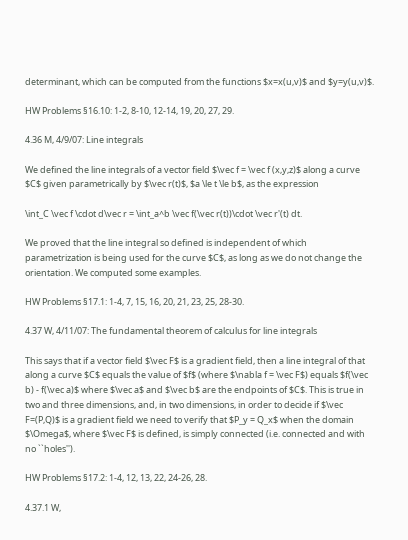determinant, which can be computed from the functions $x=x(u,v)$ and $y=y(u,v)$.

HW Problems §16.10: 1-2, 8-10, 12-14, 19, 20, 27, 29.

4.36 M, 4/9/07: Line integrals

We defined the line integrals of a vector field $\vec f = \vec f (x,y,z)$ along a curve $C$ given parametrically by $\vec r(t)$, $a \le t \le b$, as the expression

\int_C \vec f \cdot d\vec r = \int_a^b \vec f(\vec r(t))\cdot \vec r'(t) dt.

We proved that the line integral so defined is independent of which parametrization is being used for the curve $C$, as long as we do not change the orientation. We computed some examples.

HW Problems §17.1: 1-4, 7, 15, 16, 20, 21, 23, 25, 28-30.

4.37 W, 4/11/07: The fundamental theorem of calculus for line integrals

This says that if a vector field $\vec F$ is a gradient field, then a line integral of that along a curve $C$ equals the value of $f$ (where $\nabla f = \vec F$) equals $f(\vec b) - f(\vec a)$ where $\vec a$ and $\vec b$ are the endpoints of $C$. This is true in two and three dimensions, and, in two dimensions, in order to decide if $\vec F=(P,Q)$ is a gradient field we need to verify that $P_y = Q_x$ when the domain $\Omega$, where $\vec F$ is defined, is simply connected (i.e. connected and with no ``holes'').

HW Problems §17.2: 1-4, 12, 13, 22, 24-26, 28.

4.37.1 W,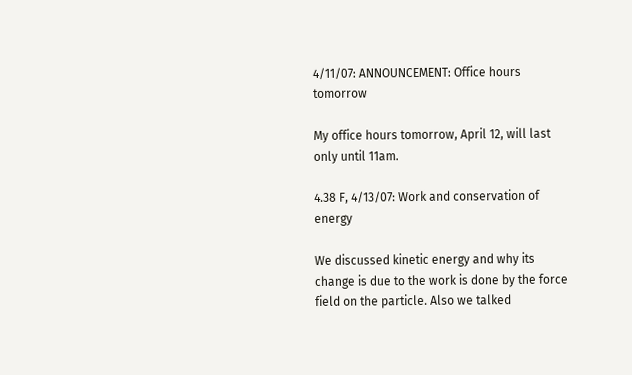4/11/07: ANNOUNCEMENT: Office hours tomorrow

My office hours tomorrow, April 12, will last only until 11am.

4.38 F, 4/13/07: Work and conservation of energy

We discussed kinetic energy and why its change is due to the work is done by the force field on the particle. Also we talked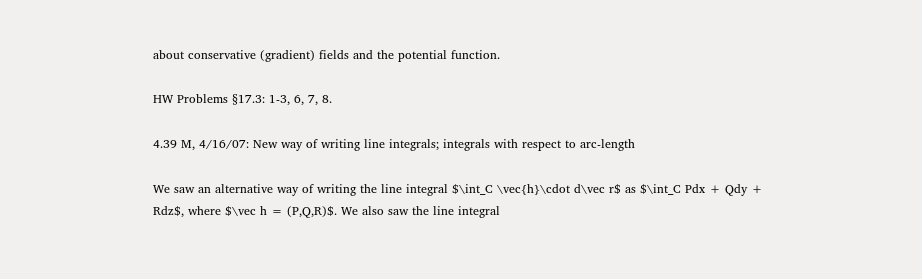about conservative (gradient) fields and the potential function.

HW Problems §17.3: 1-3, 6, 7, 8.

4.39 M, 4/16/07: New way of writing line integrals; integrals with respect to arc-length

We saw an alternative way of writing the line integral $\int_C \vec{h}\cdot d\vec r$ as $\int_C Pdx + Qdy + Rdz$, where $\vec h = (P,Q,R)$. We also saw the line integral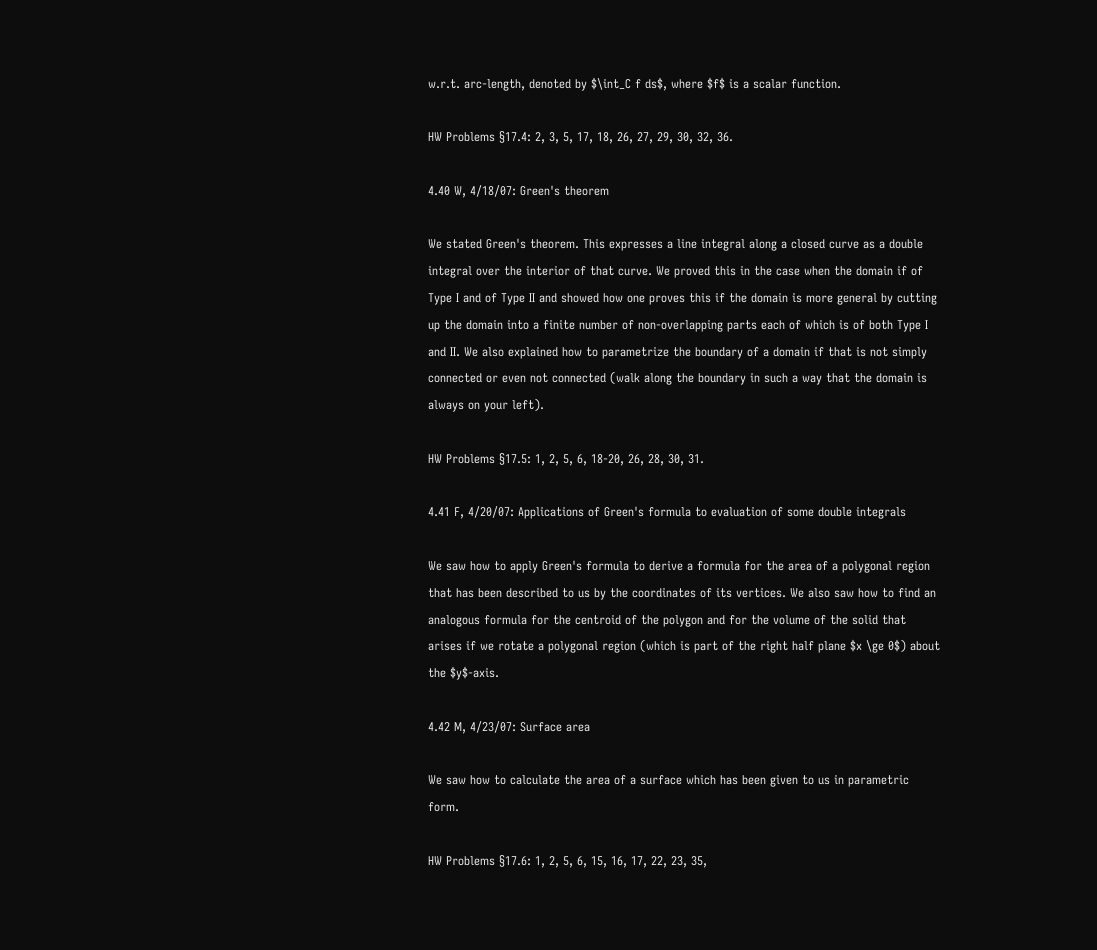w.r.t. arc-length, denoted by $\int_C f ds$, where $f$ is a scalar function.

HW Problems §17.4: 2, 3, 5, 17, 18, 26, 27, 29, 30, 32, 36.

4.40 W, 4/18/07: Green's theorem

We stated Green's theorem. This expresses a line integral along a closed curve as a double integral over the interior of that curve. We proved this in the case when the domain if of Type I and of Type II and showed how one proves this if the domain is more general by cutting up the domain into a finite number of non-overlapping parts each of which is of both Type I and II. We also explained how to parametrize the boundary of a domain if that is not simply connected or even not connected (walk along the boundary in such a way that the domain is always on your left).

HW Problems §17.5: 1, 2, 5, 6, 18-20, 26, 28, 30, 31.

4.41 F, 4/20/07: Applications of Green's formula to evaluation of some double integrals

We saw how to apply Green's formula to derive a formula for the area of a polygonal region that has been described to us by the coordinates of its vertices. We also saw how to find an analogous formula for the centroid of the polygon and for the volume of the solid that arises if we rotate a polygonal region (which is part of the right half plane $x \ge 0$) about the $y$-axis.

4.42 M, 4/23/07: Surface area

We saw how to calculate the area of a surface which has been given to us in parametric form.

HW Problems §17.6: 1, 2, 5, 6, 15, 16, 17, 22, 23, 35,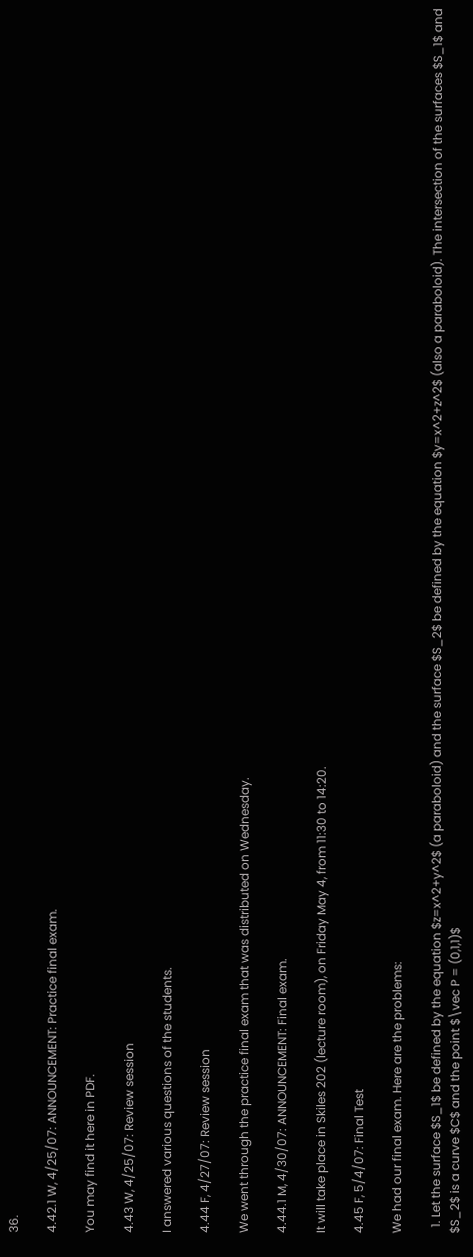36.

4.42.1 W, 4/25/07: ANNOUNCEMENT: Practice final exam.

You may find it here in PDF.

4.43 W, 4/25/07: Review session

I answered various questions of the students.

4.44 F, 4/27/07: Review session

We went through the practice final exam that was distributed on Wednesday.

4.44.1 M, 4/30/07: ANNOUNCEMENT: Final exam.

It will take place in Skiles 202 (lecture room), on Friday May 4, from 11:30 to 14:20.

4.45 F, 5/4/07: Final Test

We had our final exam. Here are the problems:

  1. Let the surface $S_1$ be defined by the equation $z=x^2+y^2$ (a paraboloid) and the surface $S_2$ be defined by the equation $y=x^2+z^2$ (also a paraboloid). The intersection of the surfaces $S_1$ and $S_2$ is a curve $C$ and the point $\vec P = (0,1,1)$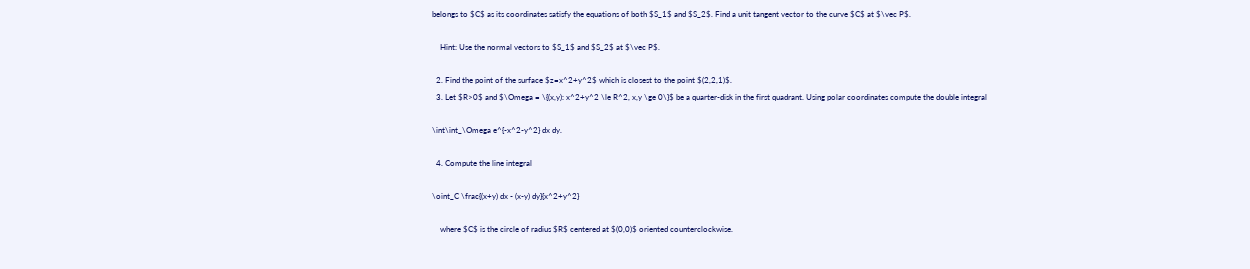belongs to $C$ as its coordinates satisfy the equations of both $S_1$ and $S_2$. Find a unit tangent vector to the curve $C$ at $\vec P$.

    Hint: Use the normal vectors to $S_1$ and $S_2$ at $\vec P$.

  2. Find the point of the surface $z=x^2+y^2$ which is closest to the point $(2,2,1)$.
  3. Let $R>0$ and $\Omega = \{(x,y): x^2+y^2 \le R^2, x,y \ge 0\}$ be a quarter-disk in the first quadrant. Using polar coordinates compute the double integral

\int\int_\Omega e^{-x^2-y^2} dx dy.

  4. Compute the line integral

\oint_C \frac{(x+y) dx - (x-y) dy}{x^2+y^2}

    where $C$ is the circle of radius $R$ centered at $(0,0)$ oriented counterclockwise.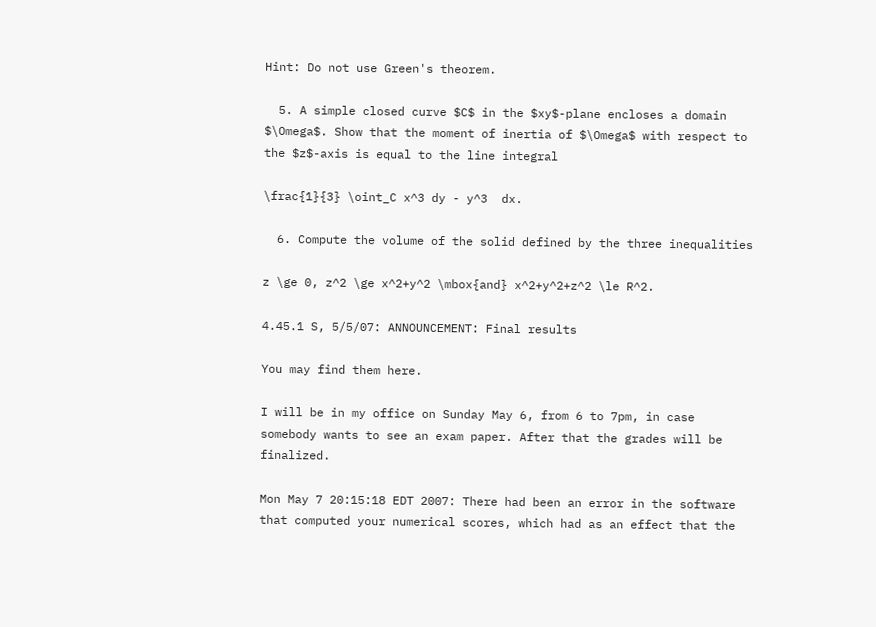Hint: Do not use Green's theorem.

  5. A simple closed curve $C$ in the $xy$-plane encloses a domain $\Omega$. Show that the moment of inertia of $\Omega$ with respect to the $z$-axis is equal to the line integral

\frac{1}{3} \oint_C x^3 dy - y^3  dx.

  6. Compute the volume of the solid defined by the three inequalities

z \ge 0, z^2 \ge x^2+y^2 \mbox{and} x^2+y^2+z^2 \le R^2.

4.45.1 S, 5/5/07: ANNOUNCEMENT: Final results

You may find them here.

I will be in my office on Sunday May 6, from 6 to 7pm, in case somebody wants to see an exam paper. After that the grades will be finalized.

Mon May 7 20:15:18 EDT 2007: There had been an error in the software that computed your numerical scores, which had as an effect that the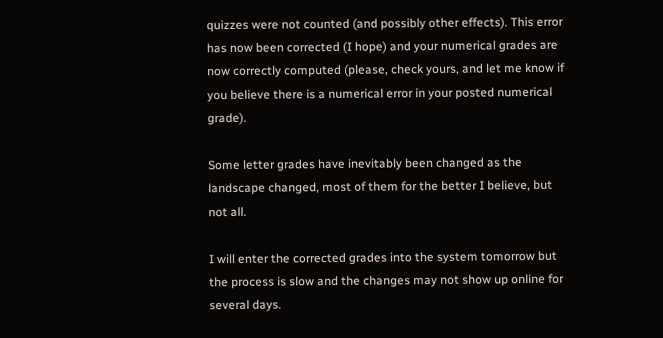quizzes were not counted (and possibly other effects). This error has now been corrected (I hope) and your numerical grades are now correctly computed (please, check yours, and let me know if you believe there is a numerical error in your posted numerical grade).

Some letter grades have inevitably been changed as the landscape changed, most of them for the better I believe, but not all.

I will enter the corrected grades into the system tomorrow but the process is slow and the changes may not show up online for several days.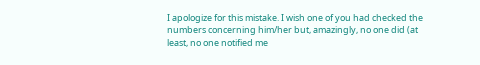I apologize for this mistake. I wish one of you had checked the numbers concerning him/her but, amazingly, no one did (at least, no one notified me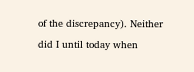of the discrepancy). Neither did I until today when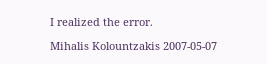I realized the error.

Mihalis Kolountzakis 2007-05-07